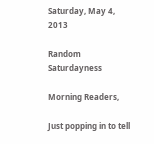Saturday, May 4, 2013

Random Saturdayness

Morning Readers,

Just popping in to tell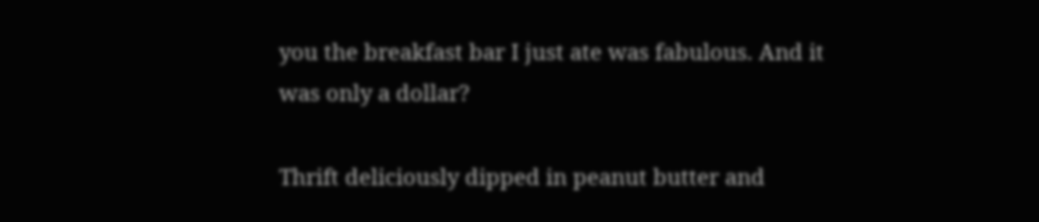you the breakfast bar I just ate was fabulous. And it was only a dollar?

Thrift deliciously dipped in peanut butter and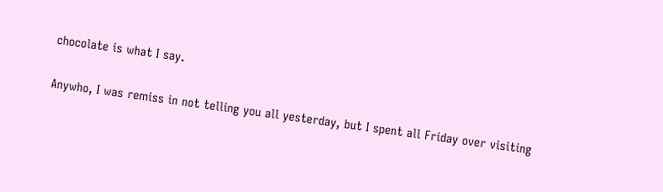chocolate is what I say.

Anywho, I was remiss in not telling you all yesterday, but I spent all Friday over visiting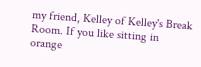my friend, Kelley of Kelley's Break Room. If you like sitting in orange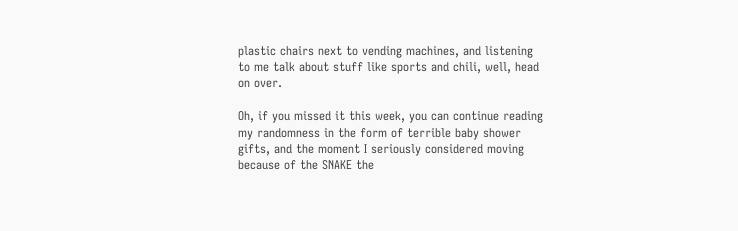plastic chairs next to vending machines, and listening to me talk about stuff like sports and chili, well, head on over.

Oh, if you missed it this week, you can continue reading my randomness in the form of terrible baby shower gifts, and the moment I seriously considered moving because of the SNAKE the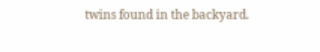twins found in the backyard.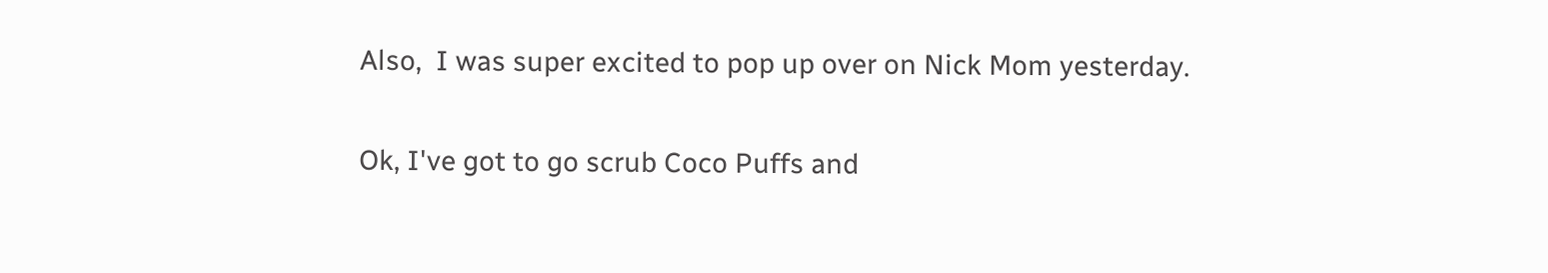Also,  I was super excited to pop up over on Nick Mom yesterday.

Ok, I've got to go scrub Coco Puffs and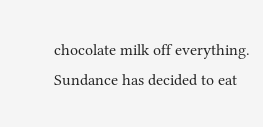chocolate milk off everything. Sundance has decided to eat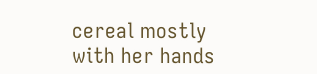cereal mostly with her hands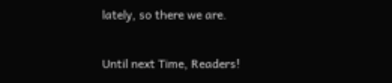lately, so there we are.

Until next Time, Readers!